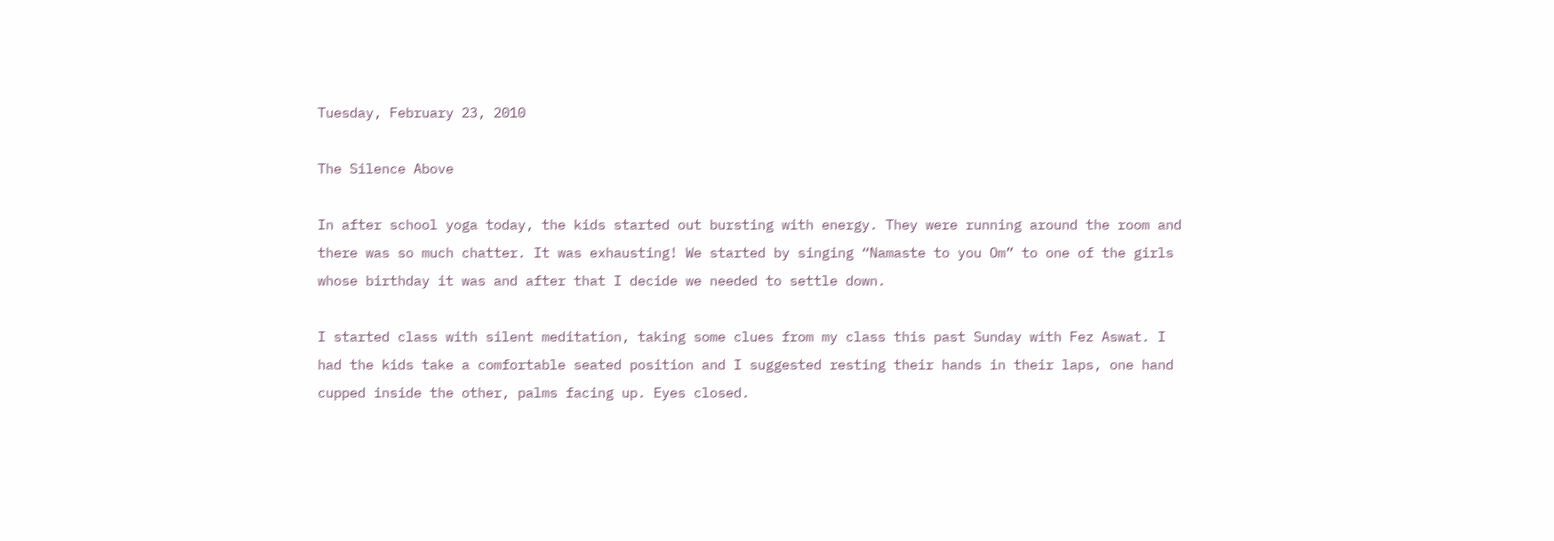Tuesday, February 23, 2010

The Silence Above

In after school yoga today, the kids started out bursting with energy. They were running around the room and there was so much chatter. It was exhausting! We started by singing “Namaste to you Om” to one of the girls whose birthday it was and after that I decide we needed to settle down.

I started class with silent meditation, taking some clues from my class this past Sunday with Fez Aswat. I had the kids take a comfortable seated position and I suggested resting their hands in their laps, one hand cupped inside the other, palms facing up. Eyes closed.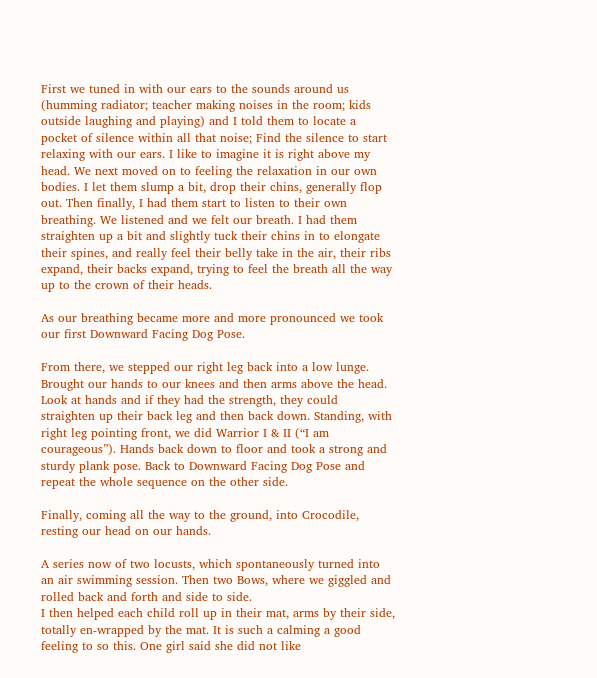First we tuned in with our ears to the sounds around us (humming radiator; teacher making noises in the room; kids outside laughing and playing) and I told them to locate a pocket of silence within all that noise; Find the silence to start relaxing with our ears. I like to imagine it is right above my head. We next moved on to feeling the relaxation in our own bodies. I let them slump a bit, drop their chins, generally flop out. Then finally, I had them start to listen to their own breathing. We listened and we felt our breath. I had them straighten up a bit and slightly tuck their chins in to elongate their spines, and really feel their belly take in the air, their ribs expand, their backs expand, trying to feel the breath all the way up to the crown of their heads.

As our breathing became more and more pronounced we took our first Downward Facing Dog Pose.

From there, we stepped our right leg back into a low lunge. Brought our hands to our knees and then arms above the head. Look at hands and if they had the strength, they could straighten up their back leg and then back down. Standing, with right leg pointing front, we did Warrior I & II (“I am courageous”). Hands back down to floor and took a strong and sturdy plank pose. Back to Downward Facing Dog Pose and repeat the whole sequence on the other side.

Finally, coming all the way to the ground, into Crocodile, resting our head on our hands.

A series now of two locusts, which spontaneously turned into an air swimming session. Then two Bows, where we giggled and rolled back and forth and side to side.
I then helped each child roll up in their mat, arms by their side, totally en-wrapped by the mat. It is such a calming a good feeling to so this. One girl said she did not like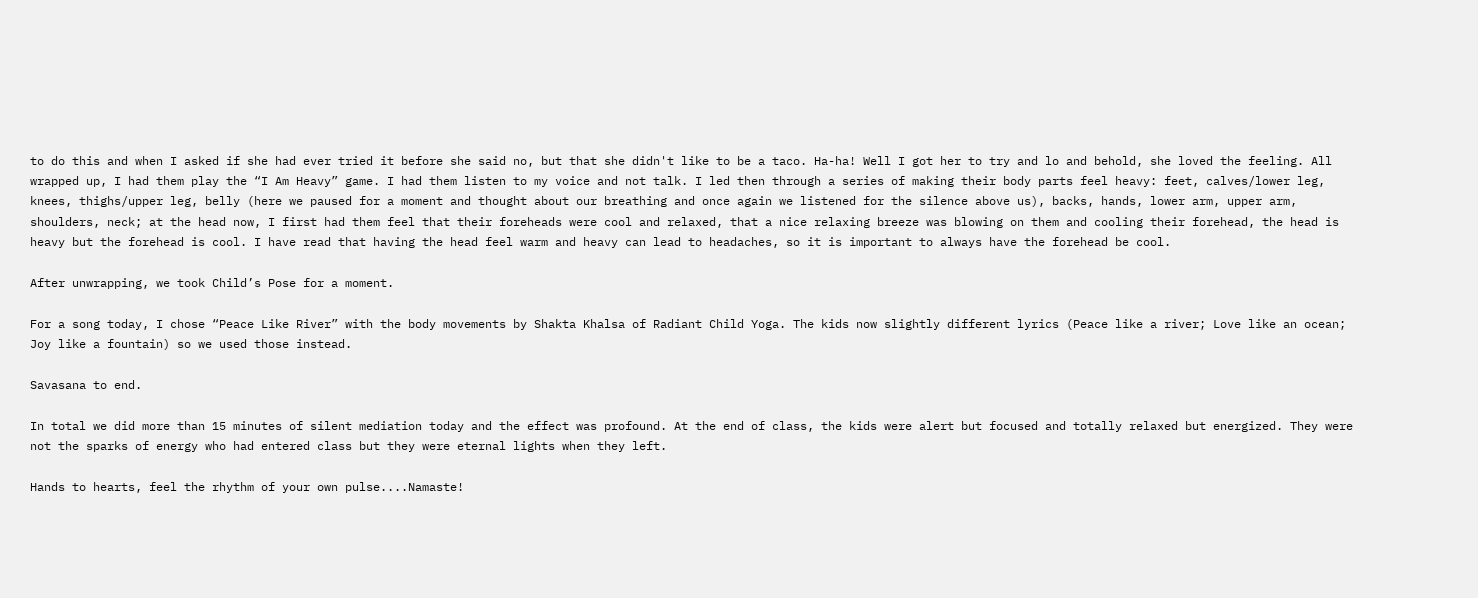to do this and when I asked if she had ever tried it before she said no, but that she didn't like to be a taco. Ha-ha! Well I got her to try and lo and behold, she loved the feeling. All wrapped up, I had them play the “I Am Heavy” game. I had them listen to my voice and not talk. I led then through a series of making their body parts feel heavy: feet, calves/lower leg, knees, thighs/upper leg, belly (here we paused for a moment and thought about our breathing and once again we listened for the silence above us), backs, hands, lower arm, upper arm, shoulders, neck; at the head now, I first had them feel that their foreheads were cool and relaxed, that a nice relaxing breeze was blowing on them and cooling their forehead, the head is heavy but the forehead is cool. I have read that having the head feel warm and heavy can lead to headaches, so it is important to always have the forehead be cool.

After unwrapping, we took Child’s Pose for a moment.

For a song today, I chose “Peace Like River” with the body movements by Shakta Khalsa of Radiant Child Yoga. The kids now slightly different lyrics (Peace like a river; Love like an ocean; Joy like a fountain) so we used those instead.

Savasana to end.

In total we did more than 15 minutes of silent mediation today and the effect was profound. At the end of class, the kids were alert but focused and totally relaxed but energized. They were not the sparks of energy who had entered class but they were eternal lights when they left.

Hands to hearts, feel the rhythm of your own pulse....Namaste!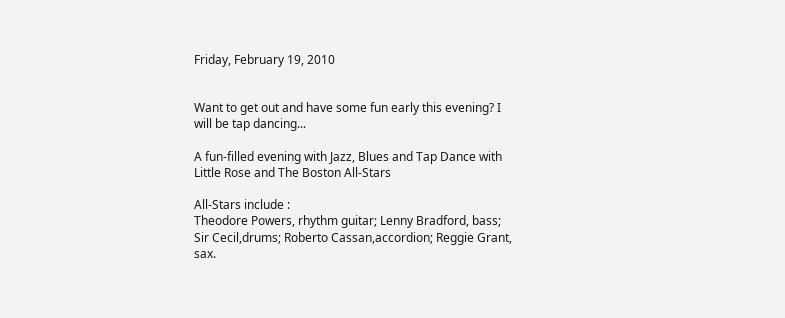Friday, February 19, 2010


Want to get out and have some fun early this evening? I will be tap dancing...

A fun-filled evening with Jazz, Blues and Tap Dance with
Little Rose and The Boston All-Stars

All-Stars include :
Theodore Powers, rhythm guitar; Lenny Bradford, bass;
Sir Cecil,drums; Roberto Cassan,accordion; Reggie Grant, sax.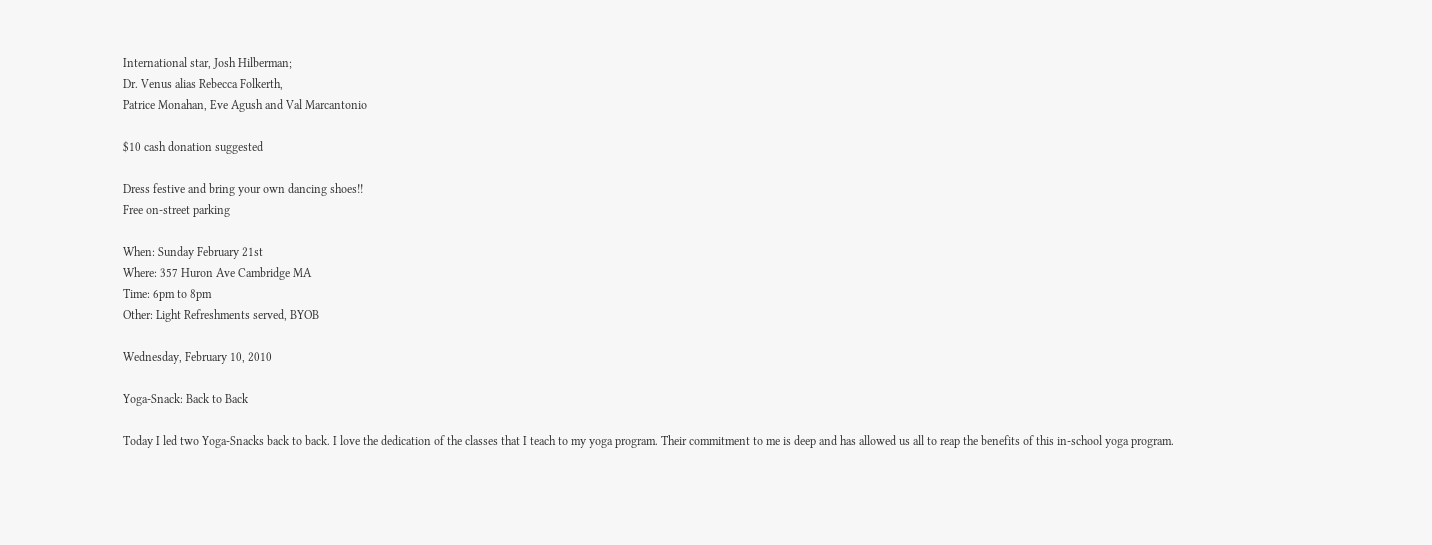International star, Josh Hilberman;
Dr. Venus alias Rebecca Folkerth,
Patrice Monahan, Eve Agush and Val Marcantonio

$10 cash donation suggested

Dress festive and bring your own dancing shoes!!
Free on-street parking

When: Sunday February 21st
Where: 357 Huron Ave Cambridge MA
Time: 6pm to 8pm
Other: Light Refreshments served, BYOB

Wednesday, February 10, 2010

Yoga-Snack: Back to Back

Today I led two Yoga-Snacks back to back. I love the dedication of the classes that I teach to my yoga program. Their commitment to me is deep and has allowed us all to reap the benefits of this in-school yoga program.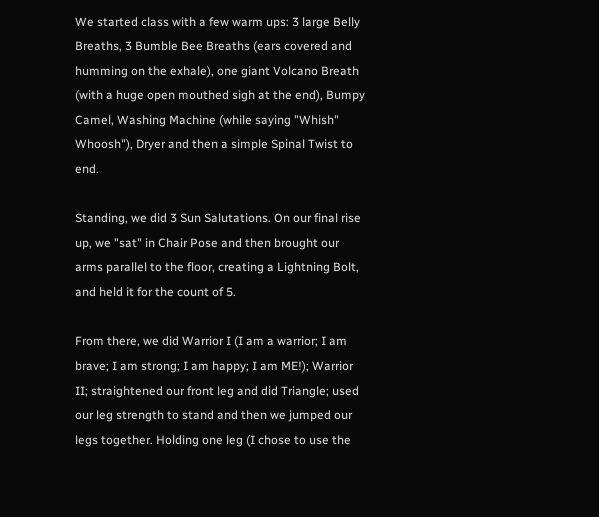We started class with a few warm ups: 3 large Belly Breaths, 3 Bumble Bee Breaths (ears covered and humming on the exhale), one giant Volcano Breath (with a huge open mouthed sigh at the end), Bumpy Camel, Washing Machine (while saying "Whish" Whoosh"), Dryer and then a simple Spinal Twist to end.

Standing, we did 3 Sun Salutations. On our final rise up, we "sat" in Chair Pose and then brought our arms parallel to the floor, creating a Lightning Bolt, and held it for the count of 5.

From there, we did Warrior I (I am a warrior; I am brave; I am strong; I am happy; I am ME!); Warrior II; straightened our front leg and did Triangle; used our leg strength to stand and then we jumped our legs together. Holding one leg (I chose to use the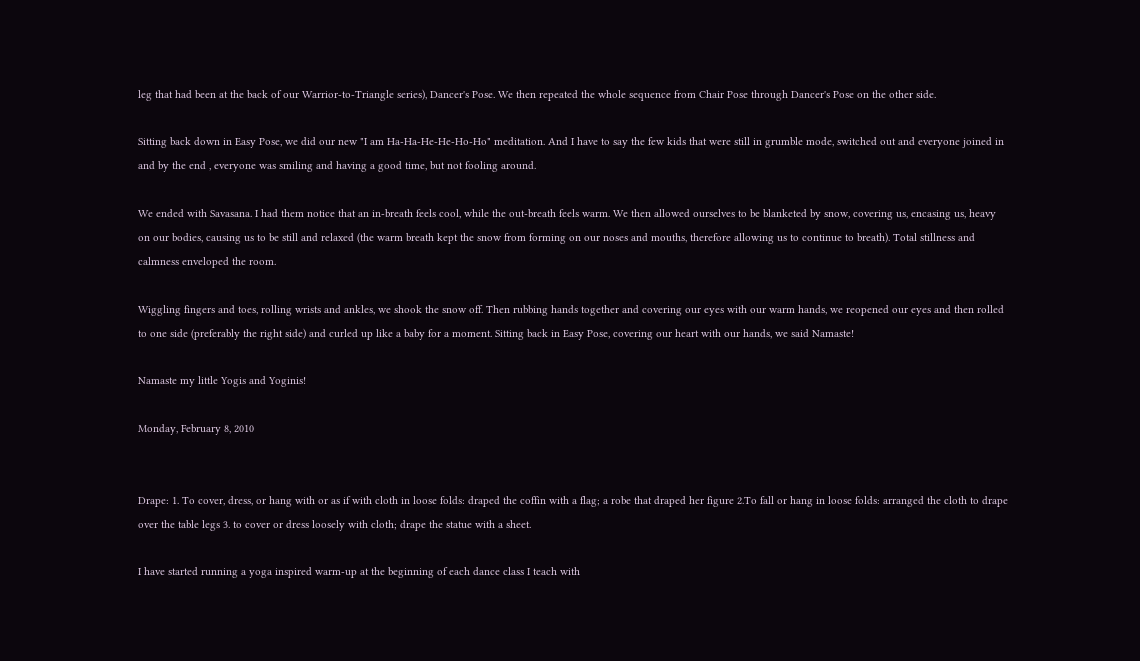leg that had been at the back of our Warrior-to-Triangle series), Dancer's Pose. We then repeated the whole sequence from Chair Pose through Dancer's Pose on the other side.

Sitting back down in Easy Pose, we did our new "I am Ha-Ha-He-He-Ho-Ho" meditation. And I have to say the few kids that were still in grumble mode, switched out and everyone joined in and by the end , everyone was smiling and having a good time, but not fooling around.

We ended with Savasana. I had them notice that an in-breath feels cool, while the out-breath feels warm. We then allowed ourselves to be blanketed by snow, covering us, encasing us, heavy on our bodies, causing us to be still and relaxed (the warm breath kept the snow from forming on our noses and mouths, therefore allowing us to continue to breath). Total stillness and calmness enveloped the room.

Wiggling fingers and toes, rolling wrists and ankles, we shook the snow off. Then rubbing hands together and covering our eyes with our warm hands, we reopened our eyes and then rolled to one side (preferably the right side) and curled up like a baby for a moment. Sitting back in Easy Pose, covering our heart with our hands, we said Namaste!

Namaste my little Yogis and Yoginis!

Monday, February 8, 2010


Drape: 1. To cover, dress, or hang with or as if with cloth in loose folds: draped the coffin with a flag; a robe that draped her figure 2.To fall or hang in loose folds: arranged the cloth to drape over the table legs 3. to cover or dress loosely with cloth; drape the statue with a sheet.

I have started running a yoga inspired warm-up at the beginning of each dance class I teach with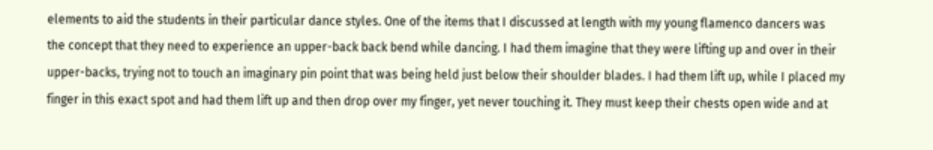elements to aid the students in their particular dance styles. One of the items that I discussed at length with my young flamenco dancers was the concept that they need to experience an upper-back back bend while dancing. I had them imagine that they were lifting up and over in their upper-backs, trying not to touch an imaginary pin point that was being held just below their shoulder blades. I had them lift up, while I placed my finger in this exact spot and had them lift up and then drop over my finger, yet never touching it. They must keep their chests open wide and at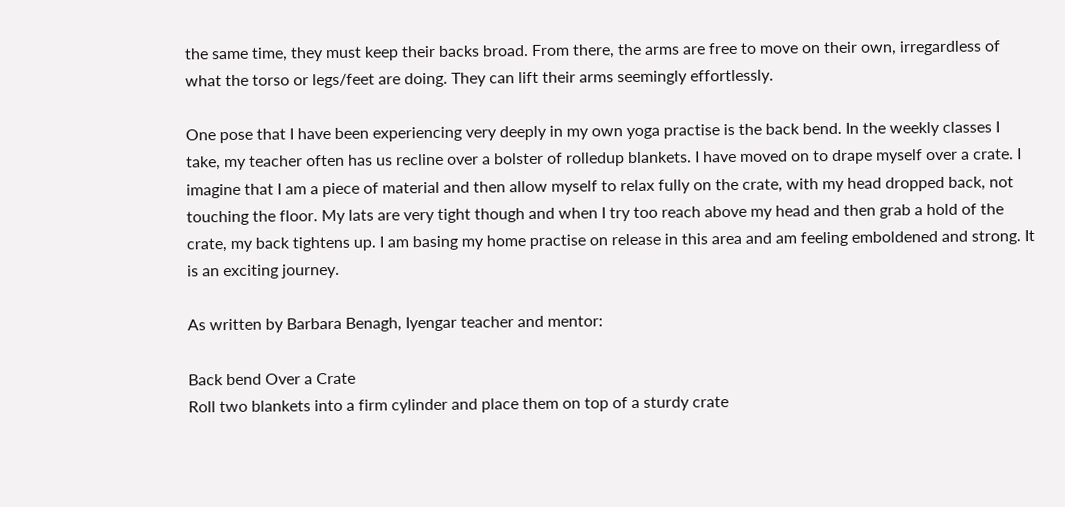the same time, they must keep their backs broad. From there, the arms are free to move on their own, irregardless of what the torso or legs/feet are doing. They can lift their arms seemingly effortlessly.

One pose that I have been experiencing very deeply in my own yoga practise is the back bend. In the weekly classes I take, my teacher often has us recline over a bolster of rolledup blankets. I have moved on to drape myself over a crate. I imagine that I am a piece of material and then allow myself to relax fully on the crate, with my head dropped back, not touching the floor. My lats are very tight though and when I try too reach above my head and then grab a hold of the crate, my back tightens up. I am basing my home practise on release in this area and am feeling emboldened and strong. It is an exciting journey.

As written by Barbara Benagh, Iyengar teacher and mentor:

Back bend Over a Crate
Roll two blankets into a firm cylinder and place them on top of a sturdy crate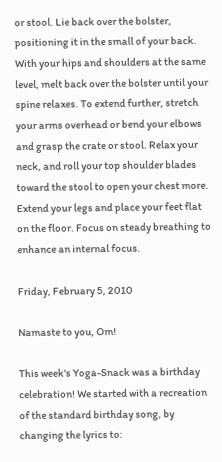or stool. Lie back over the bolster, positioning it in the small of your back. With your hips and shoulders at the same level, melt back over the bolster until your spine relaxes. To extend further, stretch your arms overhead or bend your elbows and grasp the crate or stool. Relax your neck, and roll your top shoulder blades toward the stool to open your chest more. Extend your legs and place your feet flat on the floor. Focus on steady breathing to enhance an internal focus.

Friday, February 5, 2010

Namaste to you, Om!

This week's Yoga-Snack was a birthday celebration! We started with a recreation of the standard birthday song, by changing the lyrics to: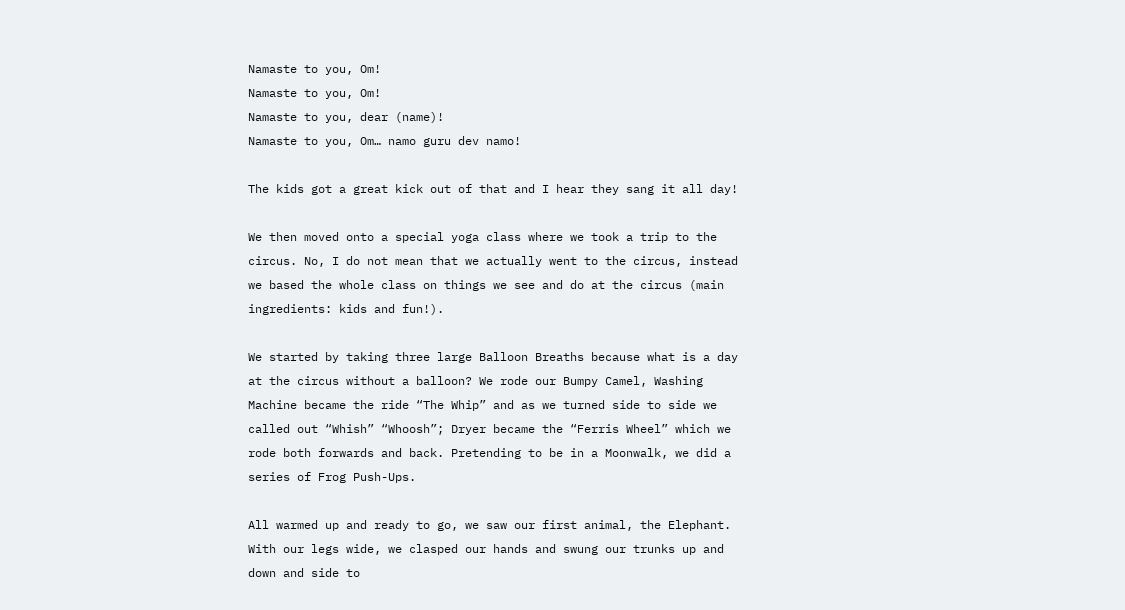Namaste to you, Om!
Namaste to you, Om!
Namaste to you, dear (name)!
Namaste to you, Om… namo guru dev namo!

The kids got a great kick out of that and I hear they sang it all day!

We then moved onto a special yoga class where we took a trip to the circus. No, I do not mean that we actually went to the circus, instead we based the whole class on things we see and do at the circus (main ingredients: kids and fun!).

We started by taking three large Balloon Breaths because what is a day at the circus without a balloon? We rode our Bumpy Camel, Washing Machine became the ride “The Whip” and as we turned side to side we called out “Whish” “Whoosh”; Dryer became the “Ferris Wheel” which we rode both forwards and back. Pretending to be in a Moonwalk, we did a series of Frog Push-Ups.

All warmed up and ready to go, we saw our first animal, the Elephant. With our legs wide, we clasped our hands and swung our trunks up and down and side to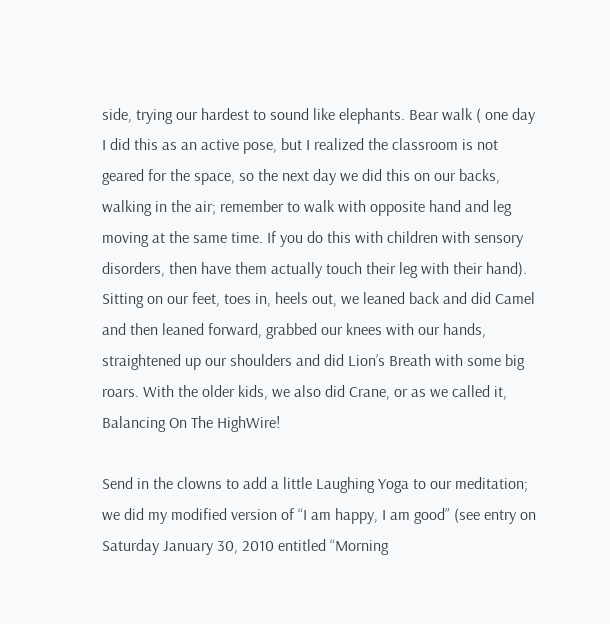side, trying our hardest to sound like elephants. Bear walk ( one day I did this as an active pose, but I realized the classroom is not geared for the space, so the next day we did this on our backs, walking in the air; remember to walk with opposite hand and leg moving at the same time. If you do this with children with sensory disorders, then have them actually touch their leg with their hand). Sitting on our feet, toes in, heels out, we leaned back and did Camel and then leaned forward, grabbed our knees with our hands, straightened up our shoulders and did Lion’s Breath with some big roars. With the older kids, we also did Crane, or as we called it, Balancing On The HighWire!

Send in the clowns to add a little Laughing Yoga to our meditation; we did my modified version of “I am happy, I am good” (see entry on Saturday January 30, 2010 entitled “Morning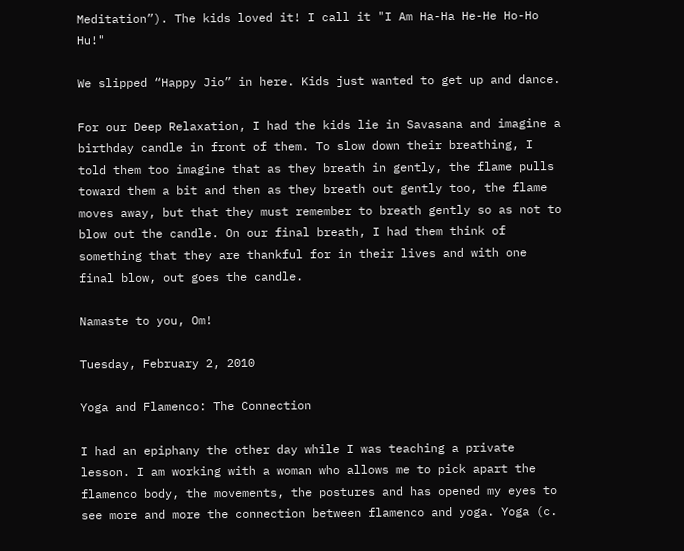Meditation”). The kids loved it! I call it "I Am Ha-Ha He-He Ho-Ho Hu!"

We slipped “Happy Jio” in here. Kids just wanted to get up and dance.

For our Deep Relaxation, I had the kids lie in Savasana and imagine a birthday candle in front of them. To slow down their breathing, I told them too imagine that as they breath in gently, the flame pulls toward them a bit and then as they breath out gently too, the flame moves away, but that they must remember to breath gently so as not to blow out the candle. On our final breath, I had them think of something that they are thankful for in their lives and with one final blow, out goes the candle.

Namaste to you, Om!

Tuesday, February 2, 2010

Yoga and Flamenco: The Connection

I had an epiphany the other day while I was teaching a private lesson. I am working with a woman who allows me to pick apart the flamenco body, the movements, the postures and has opened my eyes to see more and more the connection between flamenco and yoga. Yoga (c.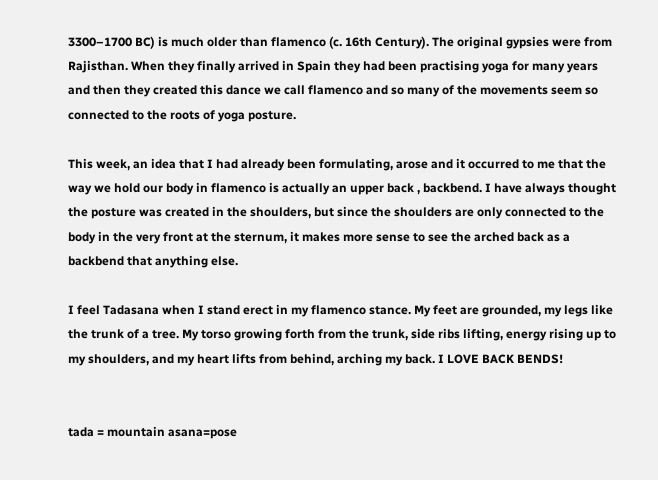3300–1700 BC) is much older than flamenco (c. 16th Century). The original gypsies were from Rajisthan. When they finally arrived in Spain they had been practising yoga for many years and then they created this dance we call flamenco and so many of the movements seem so connected to the roots of yoga posture.

This week, an idea that I had already been formulating, arose and it occurred to me that the way we hold our body in flamenco is actually an upper back , backbend. I have always thought the posture was created in the shoulders, but since the shoulders are only connected to the body in the very front at the sternum, it makes more sense to see the arched back as a backbend that anything else.

I feel Tadasana when I stand erect in my flamenco stance. My feet are grounded, my legs like the trunk of a tree. My torso growing forth from the trunk, side ribs lifting, energy rising up to my shoulders, and my heart lifts from behind, arching my back. I LOVE BACK BENDS!


tada = mountain asana=pose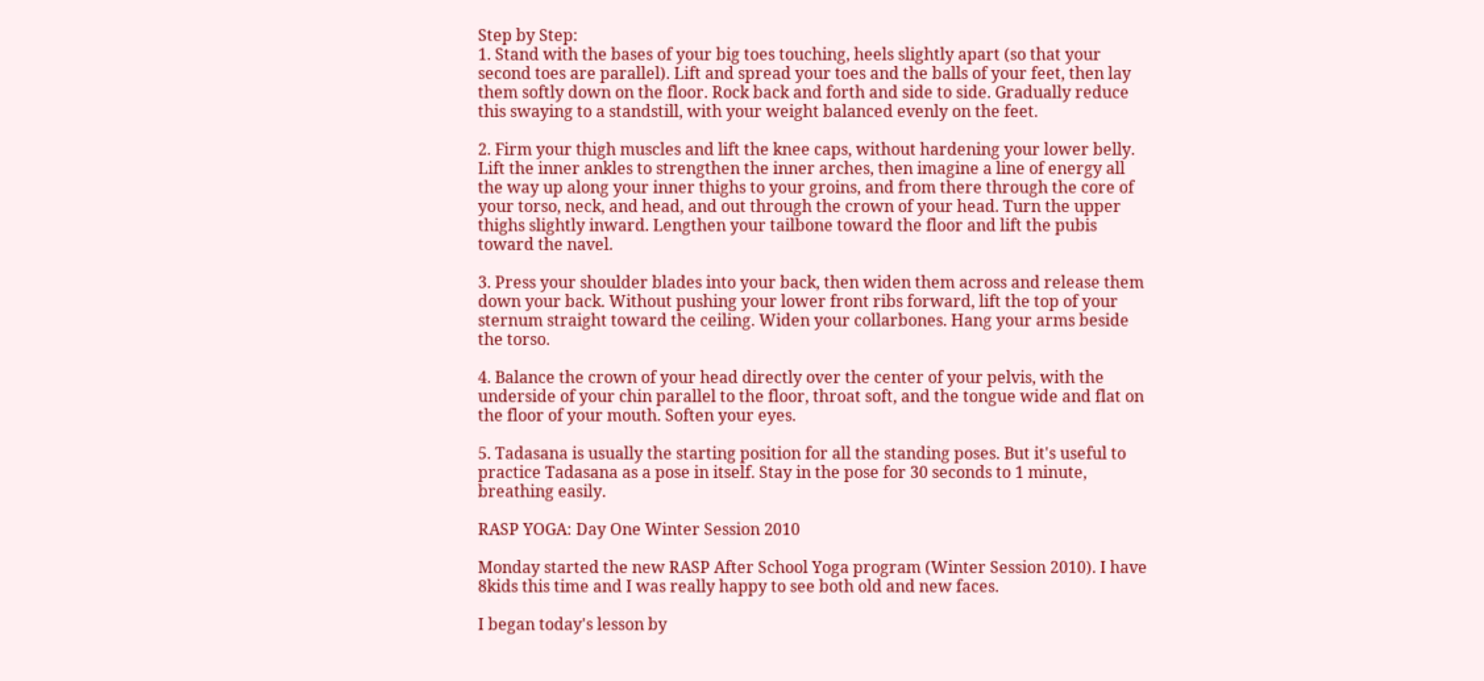Step by Step:
1. Stand with the bases of your big toes touching, heels slightly apart (so that your second toes are parallel). Lift and spread your toes and the balls of your feet, then lay them softly down on the floor. Rock back and forth and side to side. Gradually reduce this swaying to a standstill, with your weight balanced evenly on the feet.

2. Firm your thigh muscles and lift the knee caps, without hardening your lower belly. Lift the inner ankles to strengthen the inner arches, then imagine a line of energy all the way up along your inner thighs to your groins, and from there through the core of your torso, neck, and head, and out through the crown of your head. Turn the upper thighs slightly inward. Lengthen your tailbone toward the floor and lift the pubis toward the navel.

3. Press your shoulder blades into your back, then widen them across and release them down your back. Without pushing your lower front ribs forward, lift the top of your sternum straight toward the ceiling. Widen your collarbones. Hang your arms beside the torso.

4. Balance the crown of your head directly over the center of your pelvis, with the underside of your chin parallel to the floor, throat soft, and the tongue wide and flat on the floor of your mouth. Soften your eyes.

5. Tadasana is usually the starting position for all the standing poses. But it's useful to practice Tadasana as a pose in itself. Stay in the pose for 30 seconds to 1 minute, breathing easily.

RASP YOGA: Day One Winter Session 2010

Monday started the new RASP After School Yoga program (Winter Session 2010). I have 8kids this time and I was really happy to see both old and new faces.

I began today's lesson by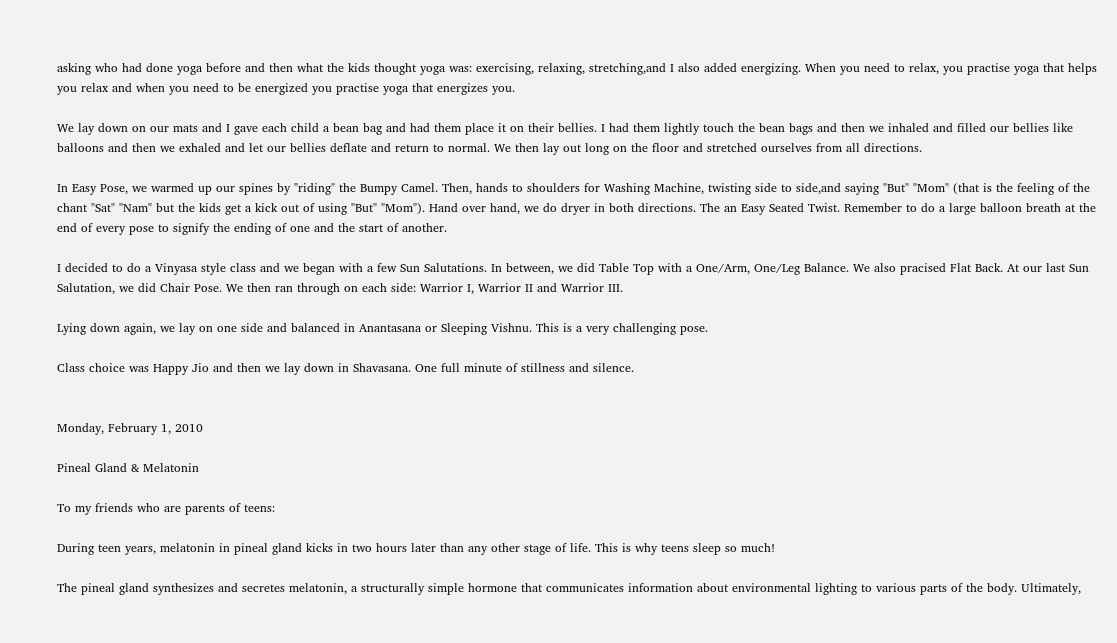asking who had done yoga before and then what the kids thought yoga was: exercising, relaxing, stretching,and I also added energizing. When you need to relax, you practise yoga that helps you relax and when you need to be energized you practise yoga that energizes you.

We lay down on our mats and I gave each child a bean bag and had them place it on their bellies. I had them lightly touch the bean bags and then we inhaled and filled our bellies like balloons and then we exhaled and let our bellies deflate and return to normal. We then lay out long on the floor and stretched ourselves from all directions.

In Easy Pose, we warmed up our spines by "riding" the Bumpy Camel. Then, hands to shoulders for Washing Machine, twisting side to side,and saying "But" "Mom" (that is the feeling of the chant "Sat" "Nam" but the kids get a kick out of using "But" "Mom"). Hand over hand, we do dryer in both directions. The an Easy Seated Twist. Remember to do a large balloon breath at the end of every pose to signify the ending of one and the start of another.

I decided to do a Vinyasa style class and we began with a few Sun Salutations. In between, we did Table Top with a One/Arm, One/Leg Balance. We also pracised Flat Back. At our last Sun Salutation, we did Chair Pose. We then ran through on each side: Warrior I, Warrior II and Warrior III.

Lying down again, we lay on one side and balanced in Anantasana or Sleeping Vishnu. This is a very challenging pose.

Class choice was Happy Jio and then we lay down in Shavasana. One full minute of stillness and silence.


Monday, February 1, 2010

Pineal Gland & Melatonin

To my friends who are parents of teens:

During teen years, melatonin in pineal gland kicks in two hours later than any other stage of life. This is why teens sleep so much!

The pineal gland synthesizes and secretes melatonin, a structurally simple hormone that communicates information about environmental lighting to various parts of the body. Ultimately,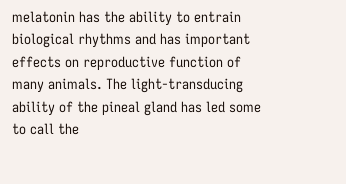melatonin has the ability to entrain biological rhythms and has important effects on reproductive function of many animals. The light-transducing ability of the pineal gland has led some to call the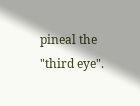pineal the "third eye".